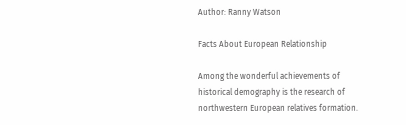Author: Ranny Watson

Facts About European Relationship

Among the wonderful achievements of historical demography is the research of northwestern European relatives formation.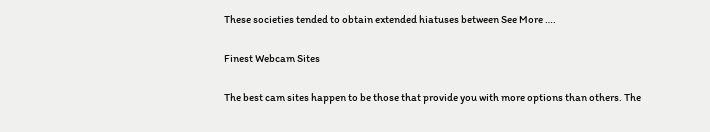These societies tended to obtain extended hiatuses between See More ….

Finest Webcam Sites

The best cam sites happen to be those that provide you with more options than others. The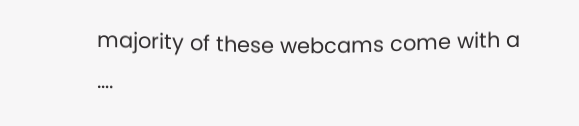majority of these webcams come with a ….